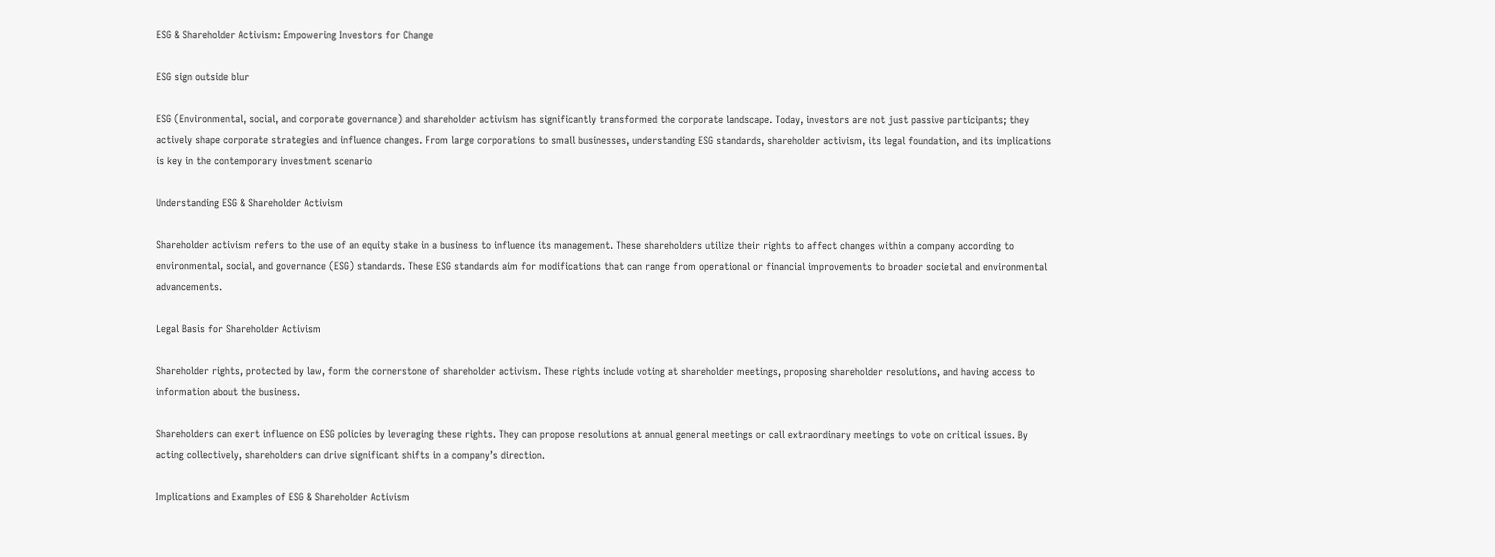ESG & Shareholder Activism: Empowering Investors for Change

ESG sign outside blur

ESG (Environmental, social, and corporate governance) and shareholder activism has significantly transformed the corporate landscape. Today, investors are not just passive participants; they actively shape corporate strategies and influence changes. From large corporations to small businesses, understanding ESG standards, shareholder activism, its legal foundation, and its implications is key in the contemporary investment scenario

Understanding ESG & Shareholder Activism

Shareholder activism refers to the use of an equity stake in a business to influence its management. These shareholders utilize their rights to affect changes within a company according to environmental, social, and governance (ESG) standards. These ESG standards aim for modifications that can range from operational or financial improvements to broader societal and environmental advancements.

Legal Basis for Shareholder Activism

Shareholder rights, protected by law, form the cornerstone of shareholder activism. These rights include voting at shareholder meetings, proposing shareholder resolutions, and having access to information about the business.

Shareholders can exert influence on ESG policies by leveraging these rights. They can propose resolutions at annual general meetings or call extraordinary meetings to vote on critical issues. By acting collectively, shareholders can drive significant shifts in a company’s direction.

Implications and Examples of ESG & Shareholder Activism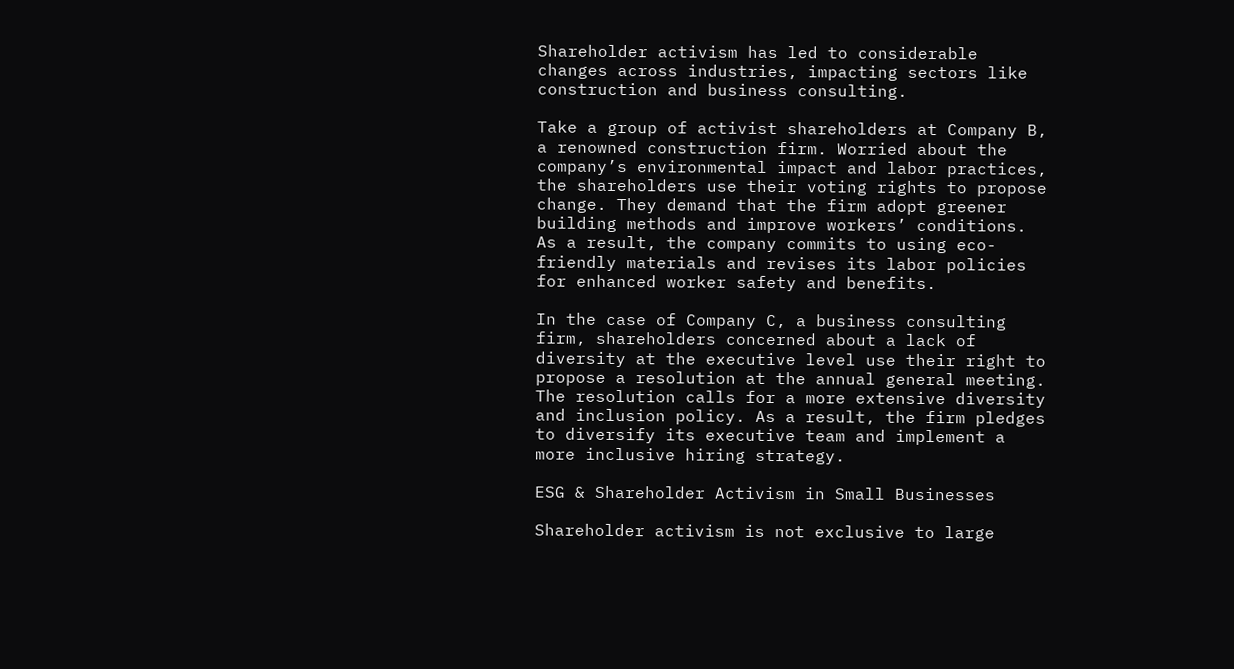Shareholder activism has led to considerable changes across industries, impacting sectors like construction and business consulting.

Take a group of activist shareholders at Company B, a renowned construction firm. Worried about the company’s environmental impact and labor practices, the shareholders use their voting rights to propose change. They demand that the firm adopt greener building methods and improve workers’ conditions. As a result, the company commits to using eco-friendly materials and revises its labor policies for enhanced worker safety and benefits.

In the case of Company C, a business consulting firm, shareholders concerned about a lack of diversity at the executive level use their right to propose a resolution at the annual general meeting. The resolution calls for a more extensive diversity and inclusion policy. As a result, the firm pledges to diversify its executive team and implement a more inclusive hiring strategy.

ESG & Shareholder Activism in Small Businesses

Shareholder activism is not exclusive to large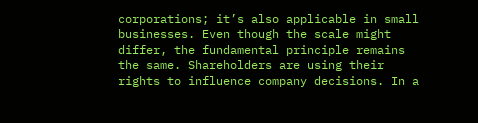corporations; it’s also applicable in small businesses. Even though the scale might differ, the fundamental principle remains the same. Shareholders are using their rights to influence company decisions. In a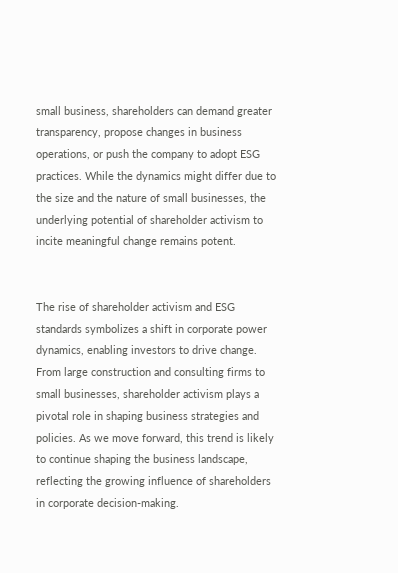small business, shareholders can demand greater transparency, propose changes in business operations, or push the company to adopt ESG practices. While the dynamics might differ due to the size and the nature of small businesses, the underlying potential of shareholder activism to incite meaningful change remains potent.


The rise of shareholder activism and ESG standards symbolizes a shift in corporate power dynamics, enabling investors to drive change. From large construction and consulting firms to small businesses, shareholder activism plays a pivotal role in shaping business strategies and policies. As we move forward, this trend is likely to continue shaping the business landscape, reflecting the growing influence of shareholders in corporate decision-making.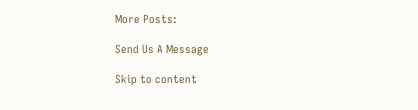More Posts:

Send Us A Message

Skip to content